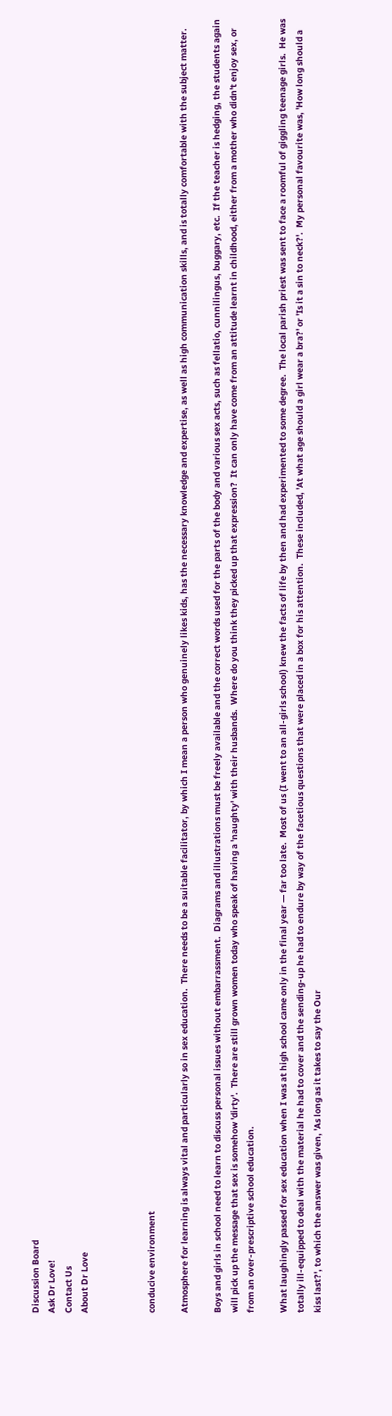Discussion Board
Ask Dr Love!
Contact Us
About Dr Love



conducive environment

Atmosphere for learning is always vital and particularly so in sex education.  There needs to be a suitable facilitator, by which I mean a person who genuinely likes kids, has the necessary knowledge and expertise, as well as high communication skills, and is totally comfortable with the subject matter.

Boys and girls in school need to learn to discuss personal issues without embarrassment.  Diagrams and illustrations must be freely available and the correct words used for the parts of the body and various sex acts, such as fellatio, cunnilingus, buggary, etc.  If the teacher is hedging, the students again will pick up the message that sex is somehow 'dirty'.  There are still grown women today who speak of having a 'naughty' with their husbands.  Where do you think they picked up that expression?  It can only have come from an attitude learnt in childhood, either from a mother who didn't enjoy sex, or from an over-prescriptive school education.

What laughingly passed for sex education when I was at high school came only in the final year — far too late.  Most of us (I went to an all-girls school) knew the facts of life by then and had experimented to some degree.  The local parish priest was sent to face a roomful of giggling teenage girls.  He was totally ill-equipped to deal with the material he had to cover and the sending-up he had to endure by way of the facetious questions that were placed in a box for his attention.  These included, 'At what age should a girl wear a bra?' or 'Is it a sin to neck?'.  My personal favourite was, 'How long should a kiss last?', to which the answer was given, 'As long as it takes to say the Our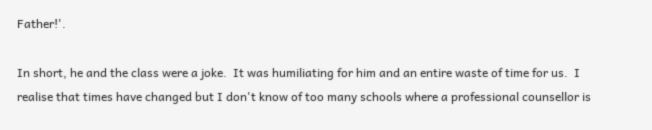Father!'.

In short, he and the class were a joke.  It was humiliating for him and an entire waste of time for us.  I realise that times have changed but I don't know of too many schools where a professional counsellor is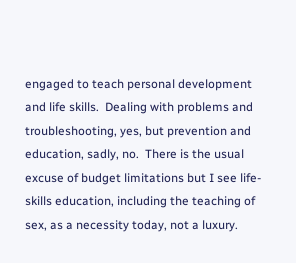engaged to teach personal development and life skills.  Dealing with problems and troubleshooting, yes, but prevention and education, sadly, no.  There is the usual excuse of budget limitations but I see life-skills education, including the teaching of sex, as a necessity today, not a luxury.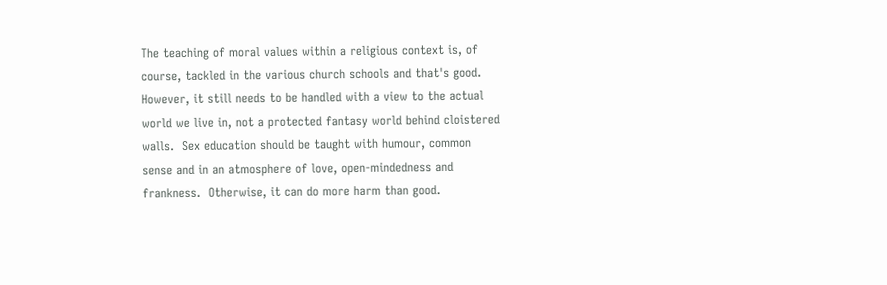The teaching of moral values within a religious context is, of course, tackled in the various church schools and that's good.  However, it still needs to be handled with a view to the actual world we live in, not a protected fantasy world behind cloistered walls.  Sex education should be taught with humour, common sense and in an atmosphere of love, open-mindedness and frankness.  Otherwise, it can do more harm than good.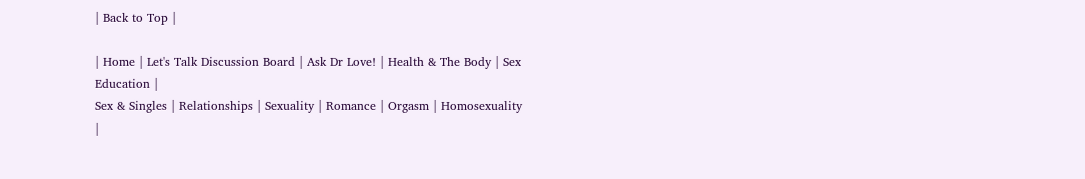| Back to Top |

| Home | Let's Talk Discussion Board | Ask Dr Love! | Health & The Body | Sex Education |
Sex & Singles | Relationships | Sexuality | Romance | Orgasm | Homosexuality |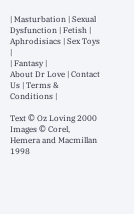| Masturbation | Sexual Dysfunction | Fetish | Aphrodisiacs | Sex Toys |
| Fantasy |
About Dr Love | Contact Us | Terms & Conditions |

Text © Oz Loving 2000
Images © Corel, Hemera and Macmillan 1998